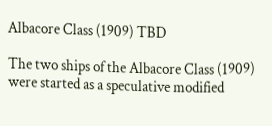Albacore Class (1909) TBD

The two ships of the Albacore Class (1909) were started as a speculative modified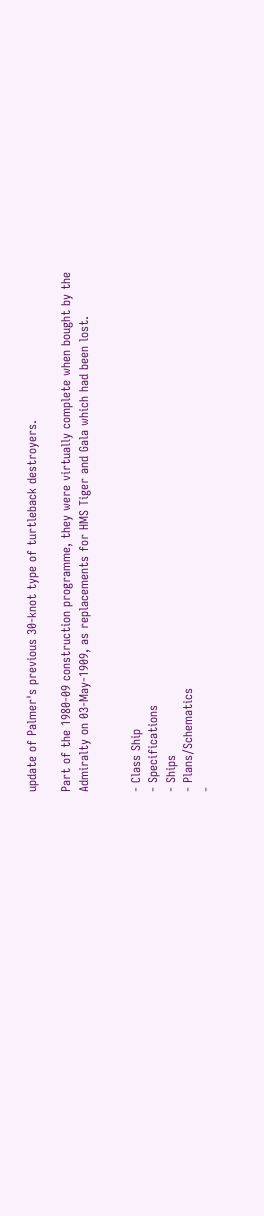update of Palmer's previous 30-knot type of turtleback destroyers.

Part of the 1980-09 construction programme, they were virtually complete when bought by the Admiralty on 03-May-1909, as replacements for HMS Tiger and Gala which had been lost.


- Class Ship
- Specifications
- Ships
- Plans/Schematics
-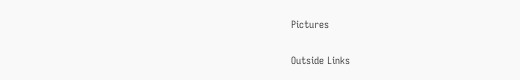Pictures

Outside Links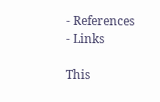- References
- Links

This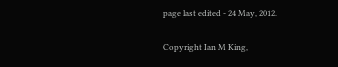page last edited - 24 May, 2012.

Copyright Ian M King,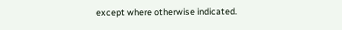except where otherwise indicated.